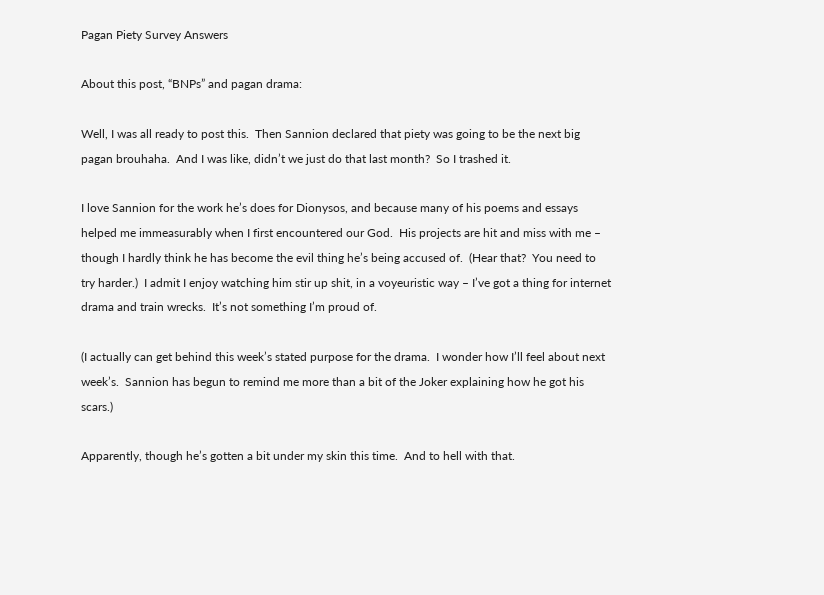Pagan Piety Survey Answers

About this post, “BNPs” and pagan drama:

Well, I was all ready to post this.  Then Sannion declared that piety was going to be the next big pagan brouhaha.  And I was like, didn’t we just do that last month?  So I trashed it.

I love Sannion for the work he’s does for Dionysos, and because many of his poems and essays helped me immeasurably when I first encountered our God.  His projects are hit and miss with me – though I hardly think he has become the evil thing he’s being accused of.  (Hear that?  You need to try harder.)  I admit I enjoy watching him stir up shit, in a voyeuristic way – I’ve got a thing for internet drama and train wrecks.  It’s not something I’m proud of.

(I actually can get behind this week’s stated purpose for the drama.  I wonder how I’ll feel about next week’s.  Sannion has begun to remind me more than a bit of the Joker explaining how he got his scars.)

Apparently, though he’s gotten a bit under my skin this time.  And to hell with that.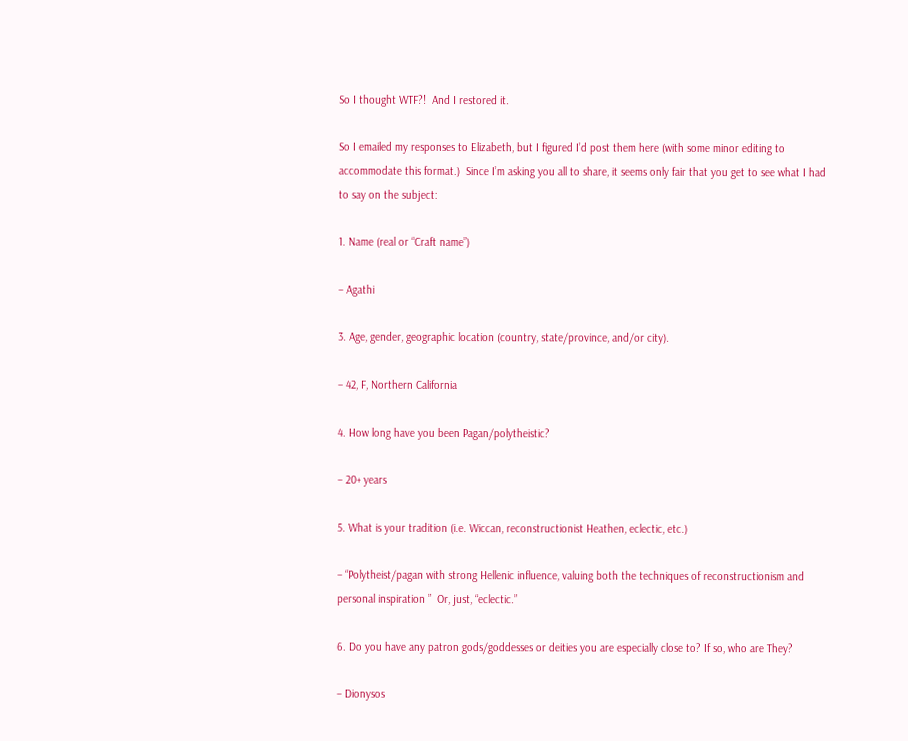So I thought WTF?!  And I restored it.

So I emailed my responses to Elizabeth, but I figured I’d post them here (with some minor editing to accommodate this format.)  Since I’m asking you all to share, it seems only fair that you get to see what I had to say on the subject:

1. Name (real or “Craft name”)

– Agathi

3. Age, gender, geographic location (country, state/province, and/or city).

– 42, F, Northern California

4. How long have you been Pagan/polytheistic?

– 20+ years

5. What is your tradition (i.e. Wiccan, reconstructionist Heathen, eclectic, etc.)

– “Polytheist/pagan with strong Hellenic influence, valuing both the techniques of reconstructionism and personal inspiration ”  Or, just, “eclectic.”

6. Do you have any patron gods/goddesses or deities you are especially close to? If so, who are They?

– Dionysos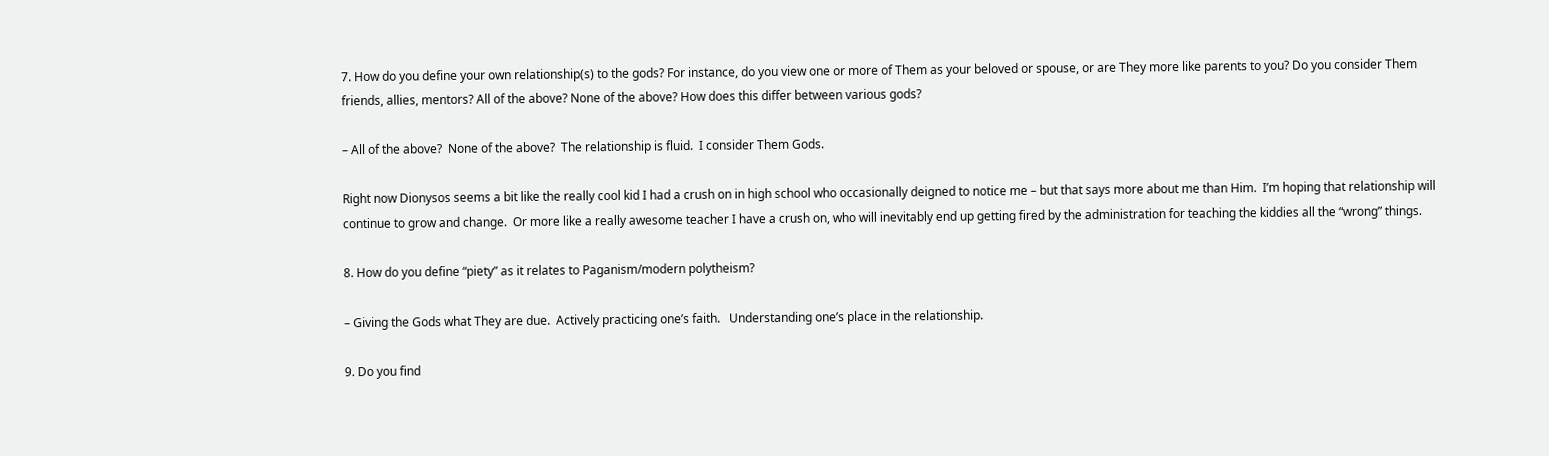7. How do you define your own relationship(s) to the gods? For instance, do you view one or more of Them as your beloved or spouse, or are They more like parents to you? Do you consider Them friends, allies, mentors? All of the above? None of the above? How does this differ between various gods?

– All of the above?  None of the above?  The relationship is fluid.  I consider Them Gods.

Right now Dionysos seems a bit like the really cool kid I had a crush on in high school who occasionally deigned to notice me – but that says more about me than Him.  I’m hoping that relationship will continue to grow and change.  Or more like a really awesome teacher I have a crush on, who will inevitably end up getting fired by the administration for teaching the kiddies all the “wrong” things.

8. How do you define “piety” as it relates to Paganism/modern polytheism?

– Giving the Gods what They are due.  Actively practicing one’s faith.   Understanding one’s place in the relationship.

9. Do you find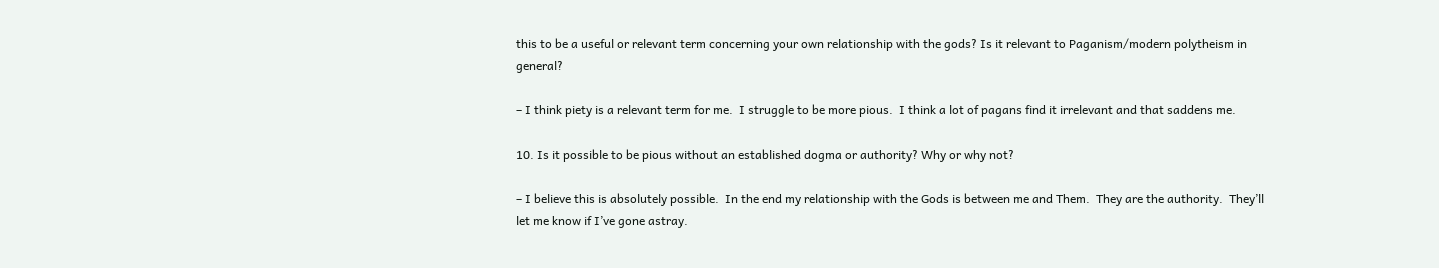this to be a useful or relevant term concerning your own relationship with the gods? Is it relevant to Paganism/modern polytheism in general?

– I think piety is a relevant term for me.  I struggle to be more pious.  I think a lot of pagans find it irrelevant and that saddens me.

10. Is it possible to be pious without an established dogma or authority? Why or why not?

– I believe this is absolutely possible.  In the end my relationship with the Gods is between me and Them.  They are the authority.  They’ll let me know if I’ve gone astray.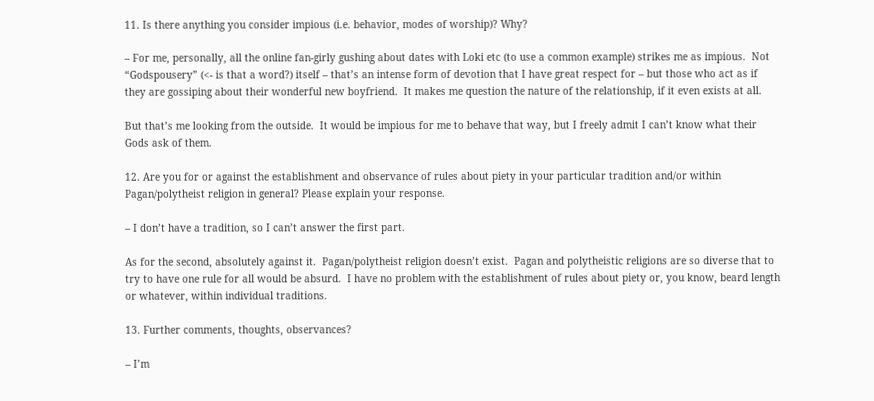11. Is there anything you consider impious (i.e. behavior, modes of worship)? Why?

– For me, personally, all the online fan-girly gushing about dates with Loki etc (to use a common example) strikes me as impious.  Not “Godspousery” (<- is that a word?) itself – that’s an intense form of devotion that I have great respect for – but those who act as if they are gossiping about their wonderful new boyfriend.  It makes me question the nature of the relationship, if it even exists at all.

But that’s me looking from the outside.  It would be impious for me to behave that way, but I freely admit I can’t know what their Gods ask of them.

12. Are you for or against the establishment and observance of rules about piety in your particular tradition and/or within Pagan/polytheist religion in general? Please explain your response.

– I don’t have a tradition, so I can’t answer the first part.

As for the second, absolutely against it.  Pagan/polytheist religion doesn’t exist.  Pagan and polytheistic religions are so diverse that to try to have one rule for all would be absurd.  I have no problem with the establishment of rules about piety or, you know, beard length or whatever, within individual traditions.

13. Further comments, thoughts, observances?

– I’m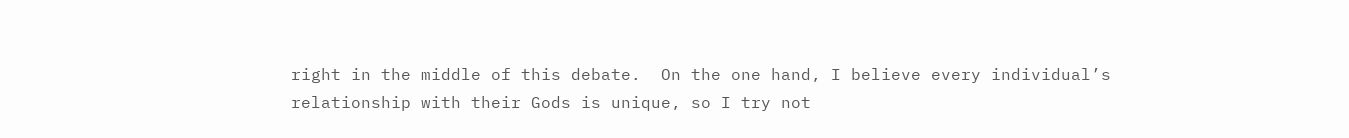right in the middle of this debate.  On the one hand, I believe every individual’s relationship with their Gods is unique, so I try not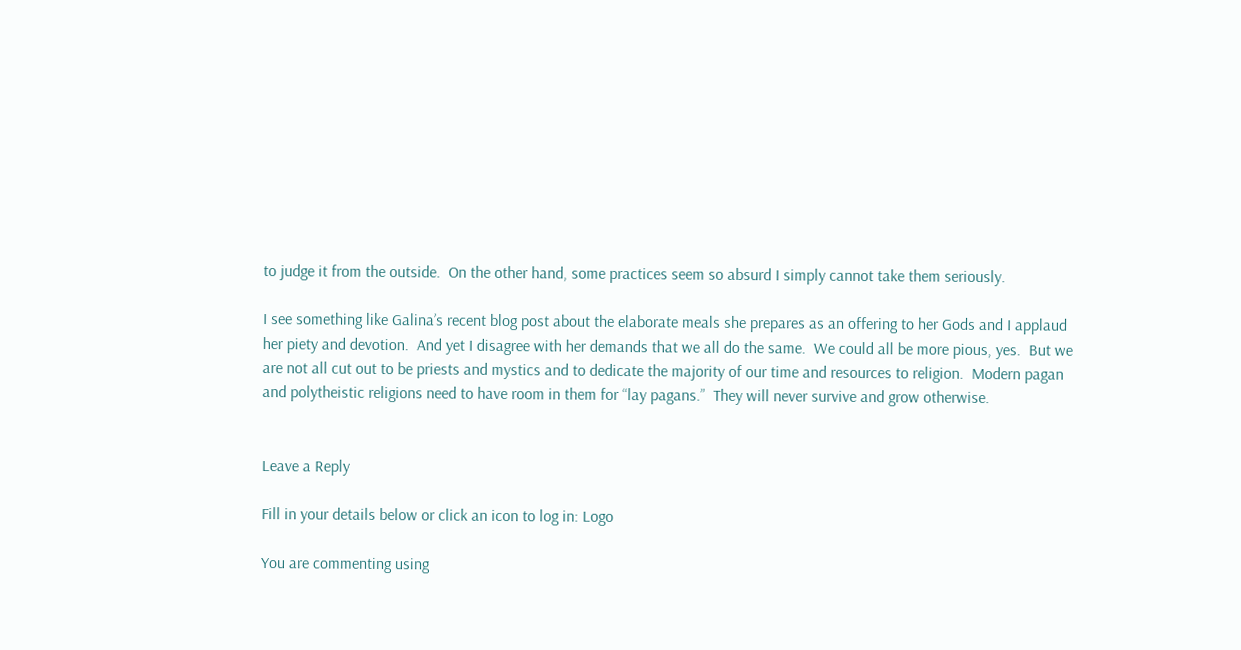to judge it from the outside.  On the other hand, some practices seem so absurd I simply cannot take them seriously.

I see something like Galina’s recent blog post about the elaborate meals she prepares as an offering to her Gods and I applaud her piety and devotion.  And yet I disagree with her demands that we all do the same.  We could all be more pious, yes.  But we are not all cut out to be priests and mystics and to dedicate the majority of our time and resources to religion.  Modern pagan and polytheistic religions need to have room in them for “lay pagans.”  They will never survive and grow otherwise.


Leave a Reply

Fill in your details below or click an icon to log in: Logo

You are commenting using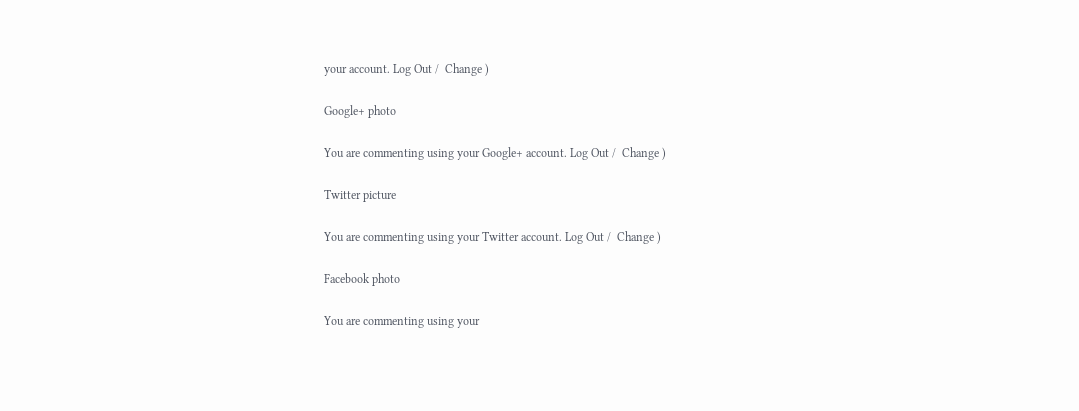your account. Log Out /  Change )

Google+ photo

You are commenting using your Google+ account. Log Out /  Change )

Twitter picture

You are commenting using your Twitter account. Log Out /  Change )

Facebook photo

You are commenting using your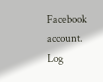Facebook account. Log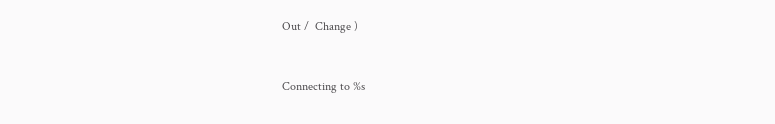Out /  Change )


Connecting to %s